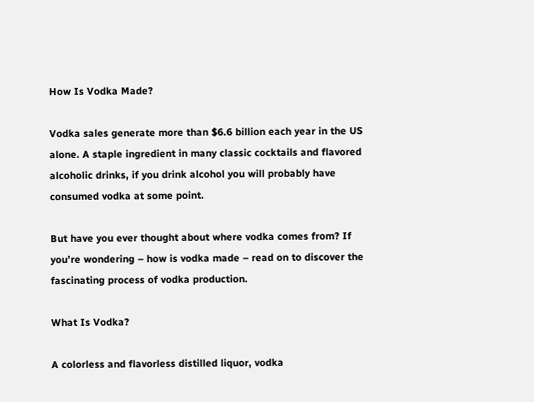How Is Vodka Made?

Vodka sales generate more than $6.6 billion each year in the US alone. A staple ingredient in many classic cocktails and flavored alcoholic drinks, if you drink alcohol you will probably have consumed vodka at some point.

But have you ever thought about where vodka comes from? If you’re wondering – how is vodka made – read on to discover the fascinating process of vodka production.

What Is Vodka?

A colorless and flavorless distilled liquor, vodka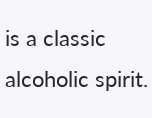is a classic alcoholic spirit.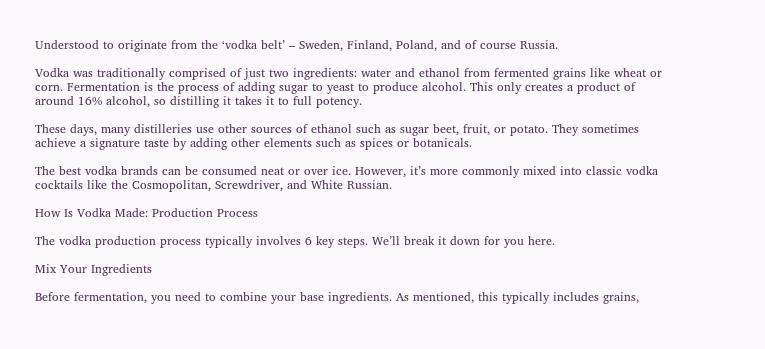Understood to originate from the ‘vodka belt’ – Sweden, Finland, Poland, and of course Russia.

Vodka was traditionally comprised of just two ingredients: water and ethanol from fermented grains like wheat or corn. Fermentation is the process of adding sugar to yeast to produce alcohol. This only creates a product of around 16% alcohol, so distilling it takes it to full potency.

These days, many distilleries use other sources of ethanol such as sugar beet, fruit, or potato. They sometimes achieve a signature taste by adding other elements such as spices or botanicals.

The best vodka brands can be consumed neat or over ice. However, it’s more commonly mixed into classic vodka cocktails like the Cosmopolitan, Screwdriver, and White Russian.

How Is Vodka Made: Production Process

The vodka production process typically involves 6 key steps. We’ll break it down for you here.

Mix Your Ingredients

Before fermentation, you need to combine your base ingredients. As mentioned, this typically includes grains,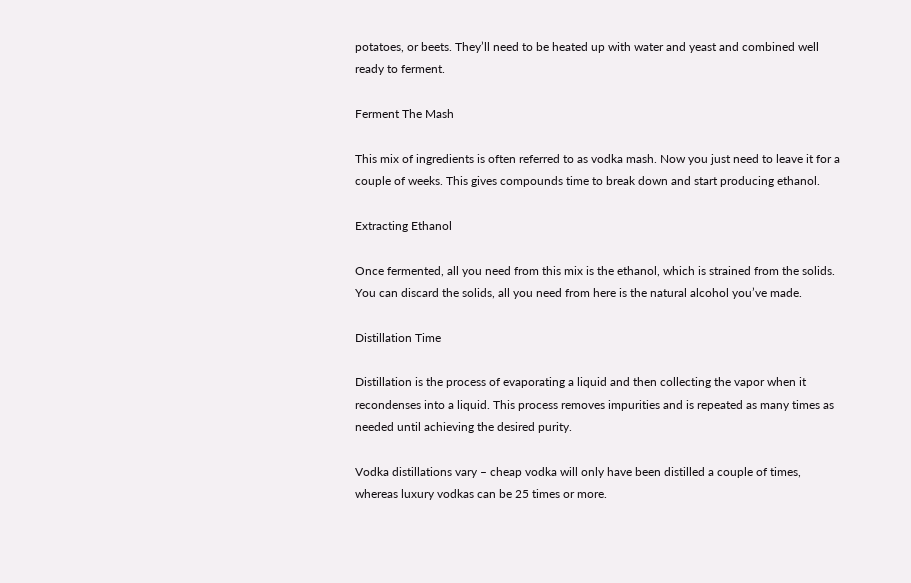potatoes, or beets. They’ll need to be heated up with water and yeast and combined well ready to ferment.

Ferment The Mash

This mix of ingredients is often referred to as vodka mash. Now you just need to leave it for a couple of weeks. This gives compounds time to break down and start producing ethanol.

Extracting Ethanol

Once fermented, all you need from this mix is the ethanol, which is strained from the solids. You can discard the solids, all you need from here is the natural alcohol you’ve made.

Distillation Time

Distillation is the process of evaporating a liquid and then collecting the vapor when it recondenses into a liquid. This process removes impurities and is repeated as many times as needed until achieving the desired purity.

Vodka distillations vary – cheap vodka will only have been distilled a couple of times, whereas luxury vodkas can be 25 times or more.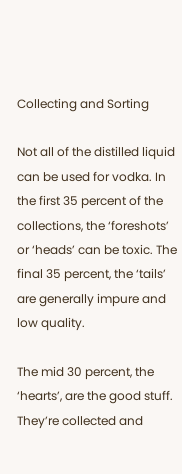Collecting and Sorting

Not all of the distilled liquid can be used for vodka. In the first 35 percent of the collections, the ‘foreshots’ or ‘heads’ can be toxic. The final 35 percent, the ‘tails’ are generally impure and low quality.

The mid 30 percent, the ‘hearts’, are the good stuff. They’re collected and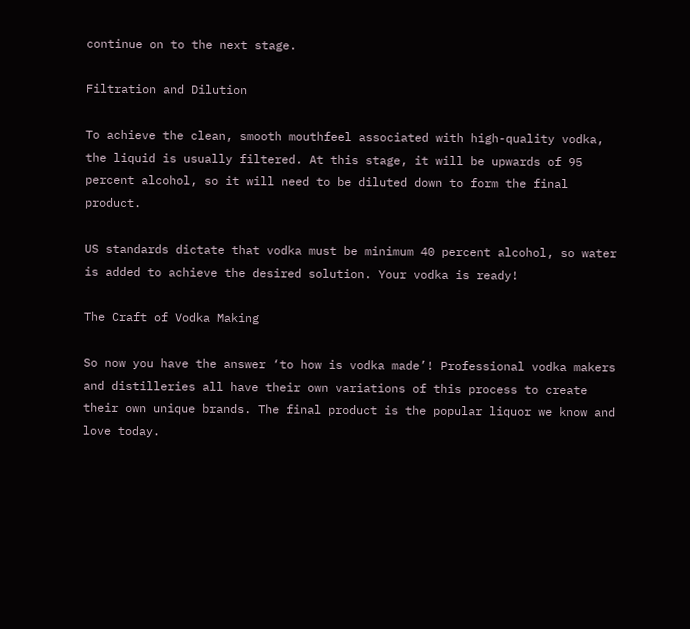continue on to the next stage.

Filtration and Dilution

To achieve the clean, smooth mouthfeel associated with high-quality vodka, the liquid is usually filtered. At this stage, it will be upwards of 95 percent alcohol, so it will need to be diluted down to form the final product.

US standards dictate that vodka must be minimum 40 percent alcohol, so water is added to achieve the desired solution. Your vodka is ready!

The Craft of Vodka Making

So now you have the answer ‘to how is vodka made’! Professional vodka makers and distilleries all have their own variations of this process to create their own unique brands. The final product is the popular liquor we know and love today.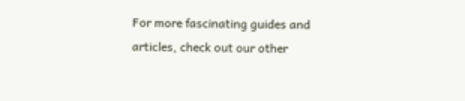For more fascinating guides and articles, check out our other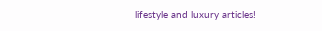lifestyle and luxury articles!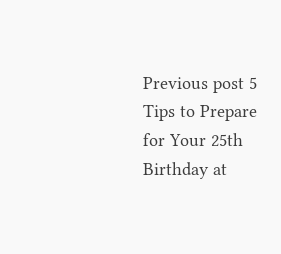Previous post 5 Tips to Prepare for Your 25th Birthday at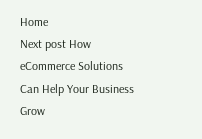Home
Next post How eCommerce Solutions Can Help Your Business Grow